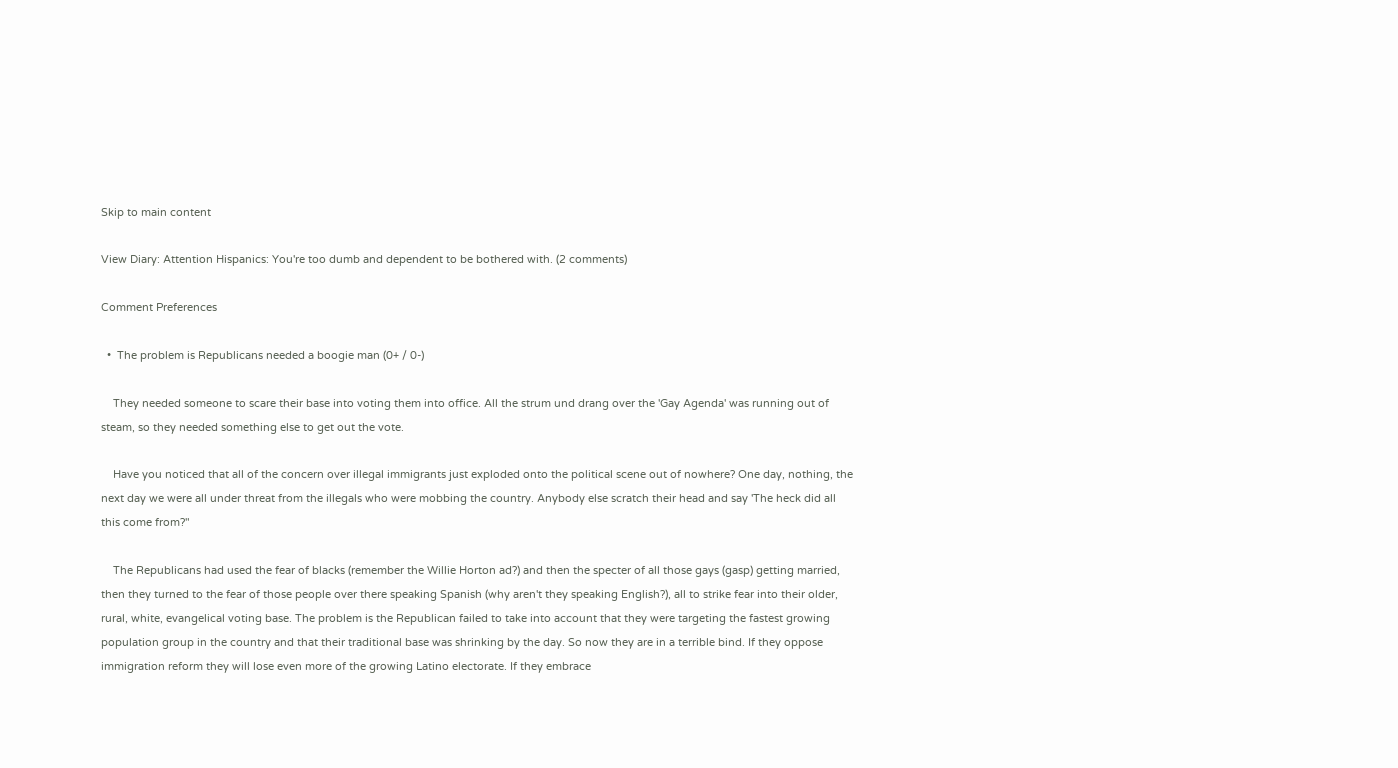Skip to main content

View Diary: Attention Hispanics: You're too dumb and dependent to be bothered with. (2 comments)

Comment Preferences

  •  The problem is Republicans needed a boogie man (0+ / 0-)

    They needed someone to scare their base into voting them into office. All the strum und drang over the 'Gay Agenda' was running out of steam, so they needed something else to get out the vote.

    Have you noticed that all of the concern over illegal immigrants just exploded onto the political scene out of nowhere? One day, nothing, the next day we were all under threat from the illegals who were mobbing the country. Anybody else scratch their head and say 'The heck did all this come from?"

    The Republicans had used the fear of blacks (remember the Willie Horton ad?) and then the specter of all those gays (gasp) getting married, then they turned to the fear of those people over there speaking Spanish (why aren't they speaking English?), all to strike fear into their older, rural, white, evangelical voting base. The problem is the Republican failed to take into account that they were targeting the fastest growing population group in the country and that their traditional base was shrinking by the day. So now they are in a terrible bind. If they oppose immigration reform they will lose even more of the growing Latino electorate. If they embrace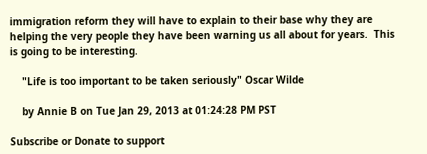immigration reform they will have to explain to their base why they are helping the very people they have been warning us all about for years.  This is going to be interesting.

    "Life is too important to be taken seriously" Oscar Wilde

    by Annie B on Tue Jan 29, 2013 at 01:24:28 PM PST

Subscribe or Donate to support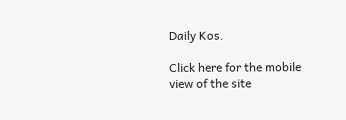Daily Kos.

Click here for the mobile view of the site